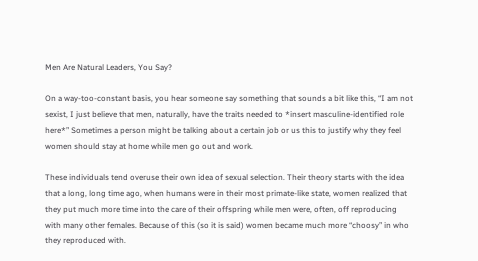Men Are Natural Leaders, You Say?

On a way-too-constant basis, you hear someone say something that sounds a bit like this, “I am not sexist, I just believe that men, naturally, have the traits needed to *insert masculine-identified role here*” Sometimes a person might be talking about a certain job or us this to justify why they feel women should stay at home while men go out and work.

These individuals tend overuse their own idea of sexual selection. Their theory starts with the idea that a long, long time ago, when humans were in their most primate-like state, women realized that they put much more time into the care of their offspring while men were, often, off reproducing with many other females. Because of this (so it is said) women became much more “choosy” in who they reproduced with.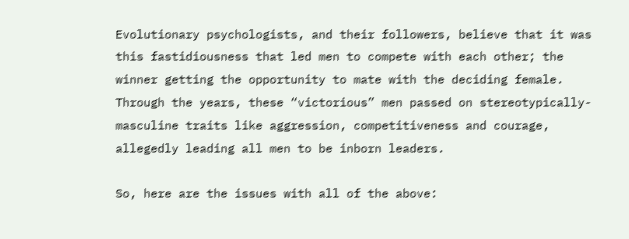Evolutionary psychologists, and their followers, believe that it was this fastidiousness that led men to compete with each other; the winner getting the opportunity to mate with the deciding female. Through the years, these “victorious” men passed on stereotypically-masculine traits like aggression, competitiveness and courage, allegedly leading all men to be inborn leaders.

So, here are the issues with all of the above: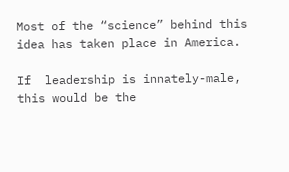Most of the “science” behind this idea has taken place in America.

If  leadership is innately-male, this would be the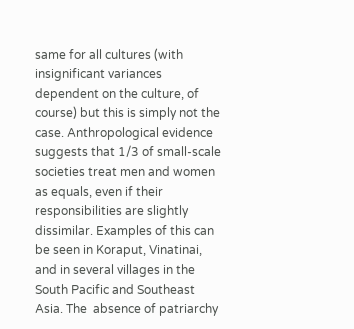same for all cultures (with insignificant variances dependent on the culture, of course) but this is simply not the case. Anthropological evidence suggests that 1/3 of small-scale societies treat men and women as equals, even if their responsibilities are slightly dissimilar. Examples of this can be seen in Koraput, Vinatinai, and in several villages in the South Pacific and Southeast Asia. The  absence of patriarchy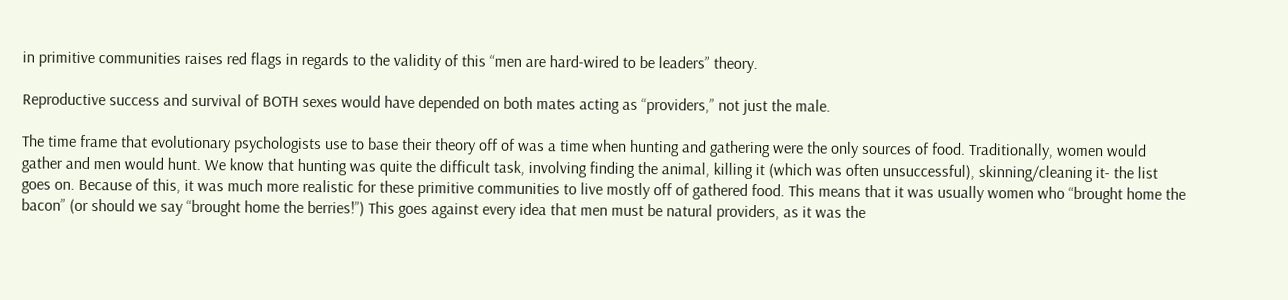in primitive communities raises red flags in regards to the validity of this “men are hard-wired to be leaders” theory.

Reproductive success and survival of BOTH sexes would have depended on both mates acting as “providers,” not just the male.

The time frame that evolutionary psychologists use to base their theory off of was a time when hunting and gathering were the only sources of food. Traditionally, women would gather and men would hunt. We know that hunting was quite the difficult task, involving finding the animal, killing it (which was often unsuccessful), skinning/cleaning it- the list goes on. Because of this, it was much more realistic for these primitive communities to live mostly off of gathered food. This means that it was usually women who “brought home the bacon” (or should we say “brought home the berries!”) This goes against every idea that men must be natural providers, as it was the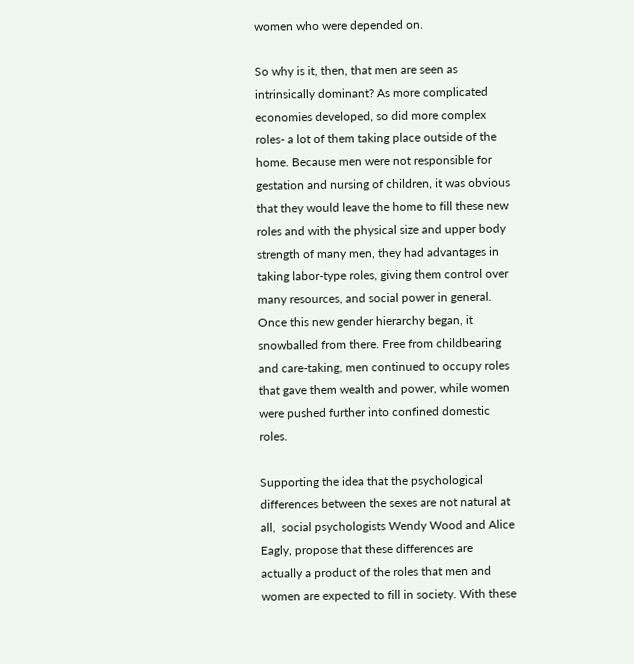women who were depended on.

So why is it, then, that men are seen as intrinsically dominant? As more complicated economies developed, so did more complex roles- a lot of them taking place outside of the home. Because men were not responsible for gestation and nursing of children, it was obvious that they would leave the home to fill these new roles and with the physical size and upper body strength of many men, they had advantages in taking labor-type roles, giving them control over many resources, and social power in general. Once this new gender hierarchy began, it snowballed from there. Free from childbearing and care-taking, men continued to occupy roles that gave them wealth and power, while women were pushed further into confined domestic roles.

Supporting the idea that the psychological differences between the sexes are not natural at all,  social psychologists Wendy Wood and Alice Eagly, propose that these differences are actually a product of the roles that men and women are expected to fill in society. With these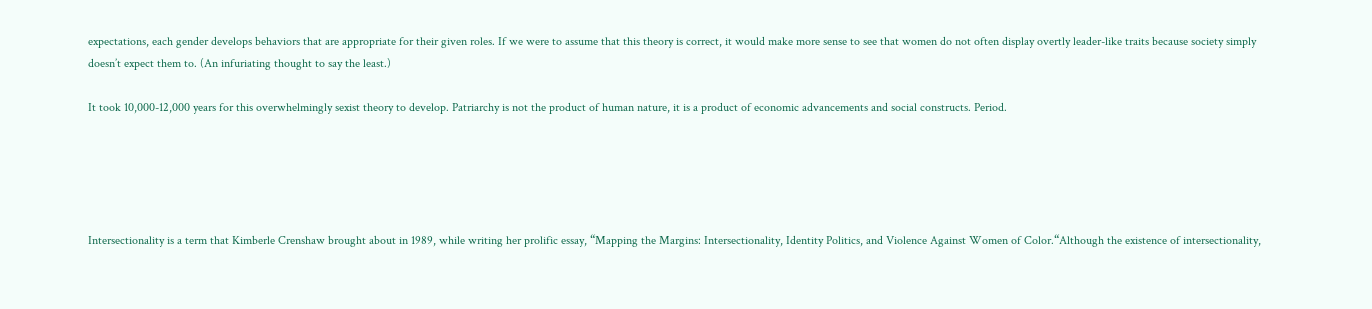expectations, each gender develops behaviors that are appropriate for their given roles. If we were to assume that this theory is correct, it would make more sense to see that women do not often display overtly leader-like traits because society simply doesn’t expect them to. (An infuriating thought to say the least.)

It took 10,000-12,000 years for this overwhelmingly sexist theory to develop. Patriarchy is not the product of human nature, it is a product of economic advancements and social constructs. Period.





Intersectionality is a term that Kimberle Crenshaw brought about in 1989, while writing her prolific essay, “Mapping the Margins: Intersectionality, Identity Politics, and Violence Against Women of Color.“Although the existence of intersectionality,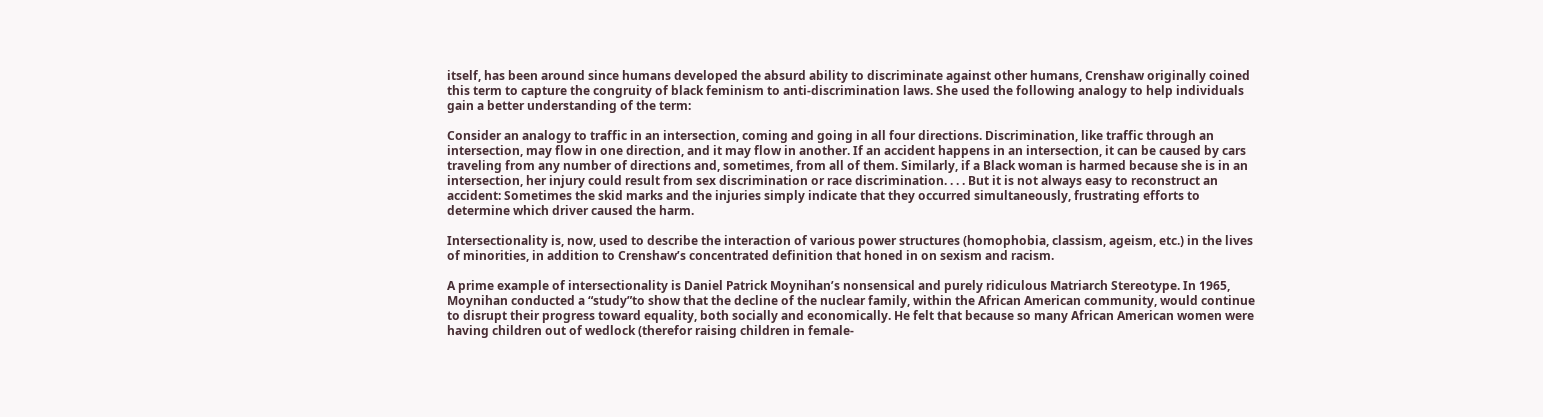itself, has been around since humans developed the absurd ability to discriminate against other humans, Crenshaw originally coined this term to capture the congruity of black feminism to anti-discrimination laws. She used the following analogy to help individuals gain a better understanding of the term:

Consider an analogy to traffic in an intersection, coming and going in all four directions. Discrimination, like traffic through an intersection, may flow in one direction, and it may flow in another. If an accident happens in an intersection, it can be caused by cars traveling from any number of directions and, sometimes, from all of them. Similarly, if a Black woman is harmed because she is in an intersection, her injury could result from sex discrimination or race discrimination. . . . But it is not always easy to reconstruct an accident: Sometimes the skid marks and the injuries simply indicate that they occurred simultaneously, frustrating efforts to determine which driver caused the harm.

Intersectionality is, now, used to describe the interaction of various power structures (homophobia, classism, ageism, etc.) in the lives of minorities, in addition to Crenshaw’s concentrated definition that honed in on sexism and racism.

A prime example of intersectionality is Daniel Patrick Moynihan’s nonsensical and purely ridiculous Matriarch Stereotype. In 1965, Moynihan conducted a “study”to show that the decline of the nuclear family, within the African American community, would continue to disrupt their progress toward equality, both socially and economically. He felt that because so many African American women were having children out of wedlock (therefor raising children in female-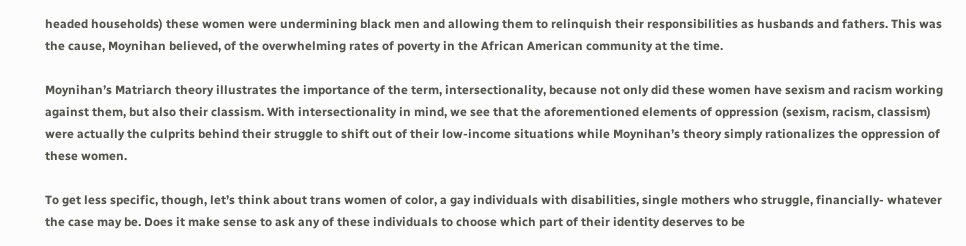headed households) these women were undermining black men and allowing them to relinquish their responsibilities as husbands and fathers. This was the cause, Moynihan believed, of the overwhelming rates of poverty in the African American community at the time.

Moynihan’s Matriarch theory illustrates the importance of the term, intersectionality, because not only did these women have sexism and racism working against them, but also their classism. With intersectionality in mind, we see that the aforementioned elements of oppression (sexism, racism, classism) were actually the culprits behind their struggle to shift out of their low-income situations while Moynihan’s theory simply rationalizes the oppression of these women.

To get less specific, though, let’s think about trans women of color, a gay individuals with disabilities, single mothers who struggle, financially- whatever the case may be. Does it make sense to ask any of these individuals to choose which part of their identity deserves to be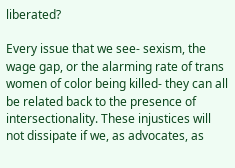liberated?

Every issue that we see- sexism, the wage gap, or the alarming rate of trans women of color being killed- they can all be related back to the presence of intersectionality. These injustices will not dissipate if we, as advocates, as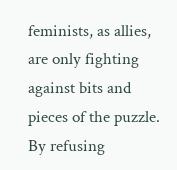feminists, as allies, are only fighting against bits and pieces of the puzzle. By refusing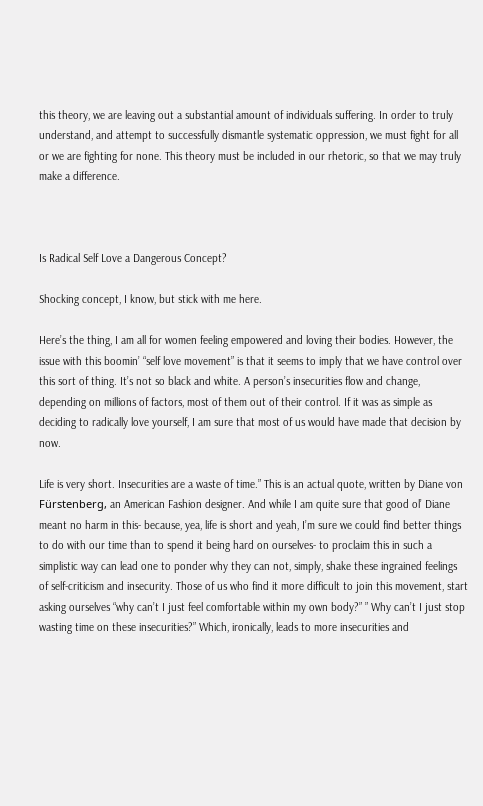this theory, we are leaving out a substantial amount of individuals suffering. In order to truly understand, and attempt to successfully dismantle systematic oppression, we must fight for all or we are fighting for none. This theory must be included in our rhetoric, so that we may truly make a difference.



Is Radical Self Love a Dangerous Concept?

Shocking concept, I know, but stick with me here.

Here’s the thing, I am all for women feeling empowered and loving their bodies. However, the issue with this boomin’ “self love movement” is that it seems to imply that we have control over this sort of thing. It’s not so black and white. A person’s insecurities flow and change, depending on millions of factors, most of them out of their control. If it was as simple as deciding to radically love yourself, I am sure that most of us would have made that decision by now.

Life is very short. Insecurities are a waste of time.” This is an actual quote, written by Diane von Fürstenberg, an American Fashion designer. And while I am quite sure that good ol’ Diane meant no harm in this- because, yea, life is short and yeah, I’m sure we could find better things to do with our time than to spend it being hard on ourselves- to proclaim this in such a simplistic way can lead one to ponder why they can not, simply, shake these ingrained feelings of self-criticism and insecurity. Those of us who find it more difficult to join this movement, start asking ourselves “why can’t I just feel comfortable within my own body?” ” Why can’t I just stop wasting time on these insecurities?” Which, ironically, leads to more insecurities and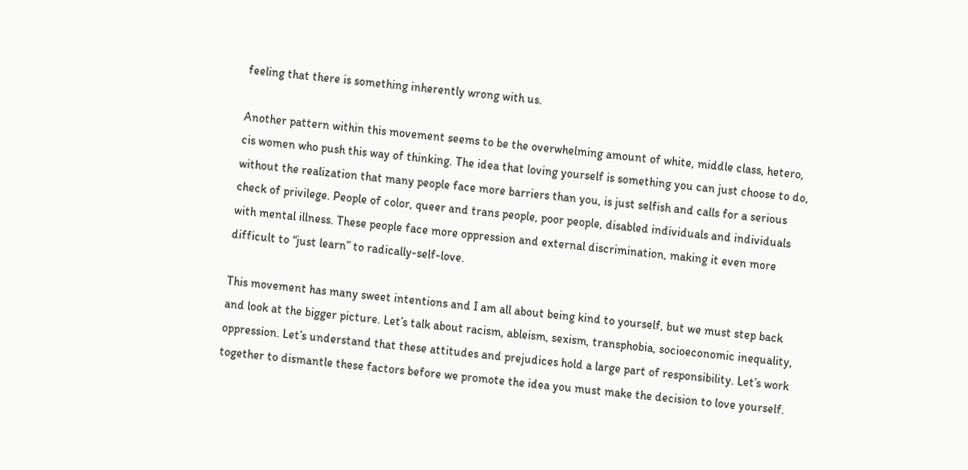feeling that there is something inherently wrong with us.

Another pattern within this movement seems to be the overwhelming amount of white, middle class, hetero, cis women who push this way of thinking. The idea that loving yourself is something you can just choose to do, without the realization that many people face more barriers than you, is just selfish and calls for a serious check of privilege. People of color, queer and trans people, poor people, disabled individuals and individuals with mental illness. These people face more oppression and external discrimination, making it even more difficult to “just learn” to radically-self-love.

This movement has many sweet intentions and I am all about being kind to yourself, but we must step back and look at the bigger picture. Let’s talk about racism, ableism, sexism, transphobia, socioeconomic inequality, oppression. Let’s understand that these attitudes and prejudices hold a large part of responsibility. Let’s work together to dismantle these factors before we promote the idea you must make the decision to love yourself.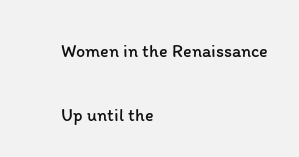Women in the Renaissance

Up until the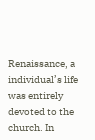Renaissance, a individual’s life was entirely devoted to the church. In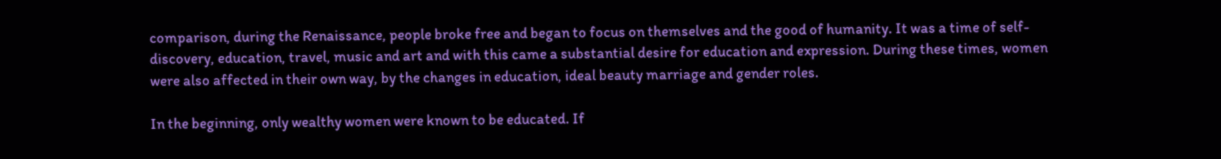comparison, during the Renaissance, people broke free and began to focus on themselves and the good of humanity. It was a time of self-discovery, education, travel, music and art and with this came a substantial desire for education and expression. During these times, women were also affected in their own way, by the changes in education, ideal beauty marriage and gender roles.

In the beginning, only wealthy women were known to be educated. If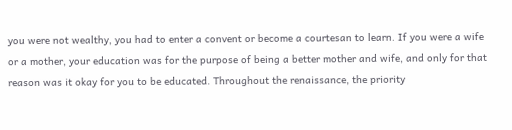you were not wealthy, you had to enter a convent or become a courtesan to learn. If you were a wife or a mother, your education was for the purpose of being a better mother and wife, and only for that reason was it okay for you to be educated. Throughout the renaissance, the priority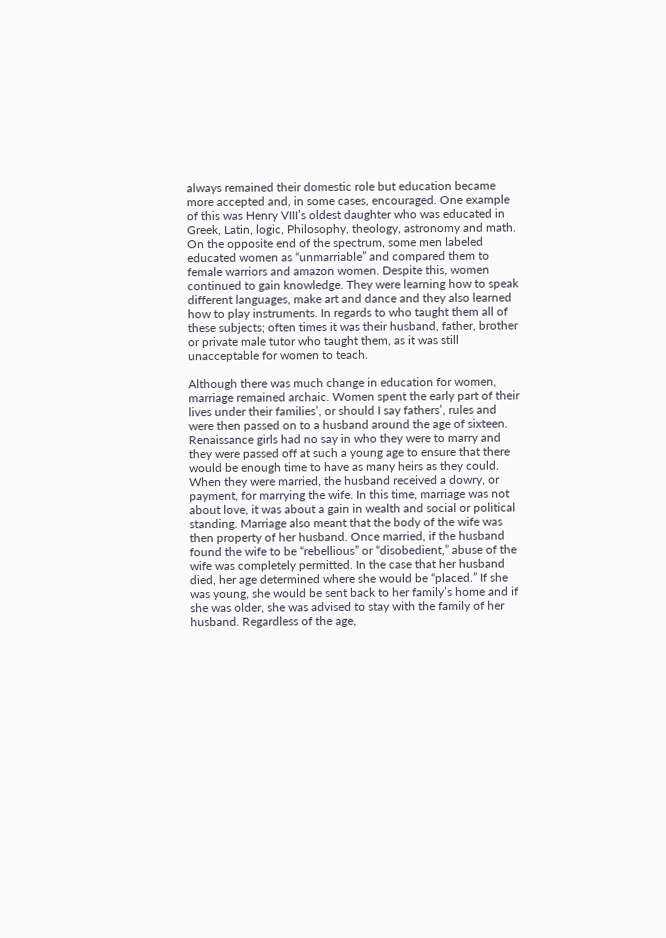always remained their domestic role but education became more accepted and, in some cases, encouraged. One example of this was Henry VIII’s oldest daughter who was educated in Greek, Latin, logic, Philosophy, theology, astronomy and math. On the opposite end of the spectrum, some men labeled educated women as “unmarriable” and compared them to female warriors and amazon women. Despite this, women continued to gain knowledge. They were learning how to speak different languages, make art and dance and they also learned how to play instruments. In regards to who taught them all of these subjects; often times it was their husband, father, brother or private male tutor who taught them, as it was still unacceptable for women to teach.

Although there was much change in education for women, marriage remained archaic. Women spent the early part of their lives under their families’, or should I say fathers’, rules and were then passed on to a husband around the age of sixteen. Renaissance girls had no say in who they were to marry and they were passed off at such a young age to ensure that there would be enough time to have as many heirs as they could. When they were married, the husband received a dowry, or payment, for marrying the wife. In this time, marriage was not about love, it was about a gain in wealth and social or political standing. Marriage also meant that the body of the wife was then property of her husband. Once married, if the husband found the wife to be “rebellious” or “disobedient,” abuse of the wife was completely permitted. In the case that her husband died, her age determined where she would be “placed.” If she was young, she would be sent back to her family’s home and if she was older, she was advised to stay with the family of her husband. Regardless of the age,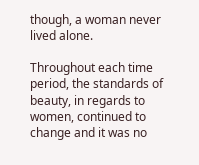though, a woman never lived alone.

Throughout each time period, the standards of beauty, in regards to women, continued to change and it was no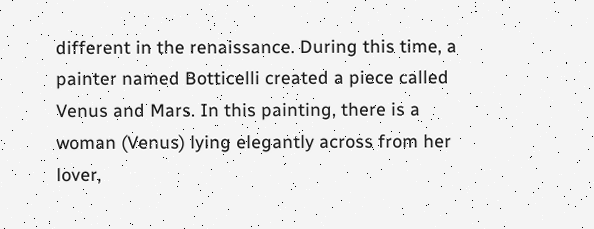different in the renaissance. During this time, a painter named Botticelli created a piece called Venus and Mars. In this painting, there is a woman (Venus) lying elegantly across from her lover,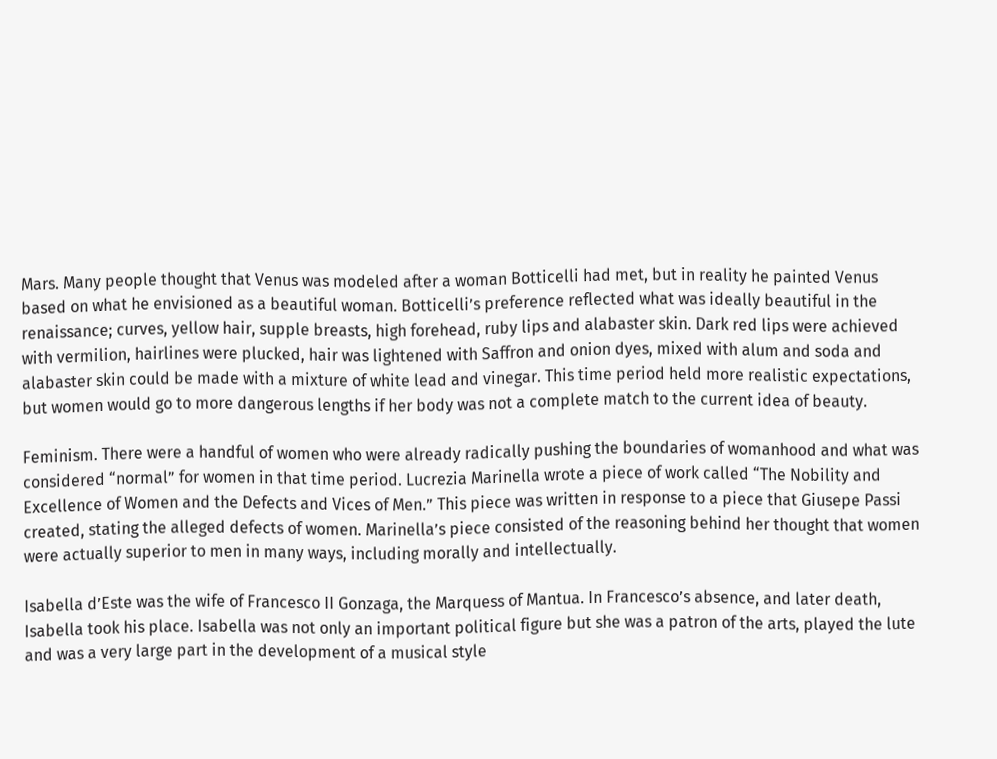Mars. Many people thought that Venus was modeled after a woman Botticelli had met, but in reality he painted Venus based on what he envisioned as a beautiful woman. Botticelli’s preference reflected what was ideally beautiful in the renaissance; curves, yellow hair, supple breasts, high forehead, ruby lips and alabaster skin. Dark red lips were achieved with vermilion, hairlines were plucked, hair was lightened with Saffron and onion dyes, mixed with alum and soda and alabaster skin could be made with a mixture of white lead and vinegar. This time period held more realistic expectations, but women would go to more dangerous lengths if her body was not a complete match to the current idea of beauty.

Feminism. There were a handful of women who were already radically pushing the boundaries of womanhood and what was considered “normal” for women in that time period. Lucrezia Marinella wrote a piece of work called “The Nobility and Excellence of Women and the Defects and Vices of Men.” This piece was written in response to a piece that Giusepe Passi created, stating the alleged defects of women. Marinella’s piece consisted of the reasoning behind her thought that women were actually superior to men in many ways, including morally and intellectually.

Isabella d’Este was the wife of Francesco II Gonzaga, the Marquess of Mantua. In Francesco’s absence, and later death, Isabella took his place. Isabella was not only an important political figure but she was a patron of the arts, played the lute and was a very large part in the development of a musical style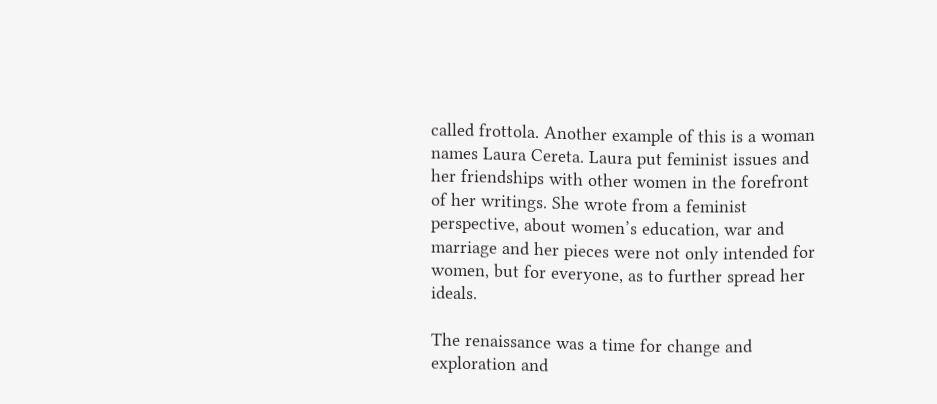called frottola. Another example of this is a woman names Laura Cereta. Laura put feminist issues and her friendships with other women in the forefront of her writings. She wrote from a feminist perspective, about women’s education, war and marriage and her pieces were not only intended for women, but for everyone, as to further spread her ideals.

The renaissance was a time for change and exploration and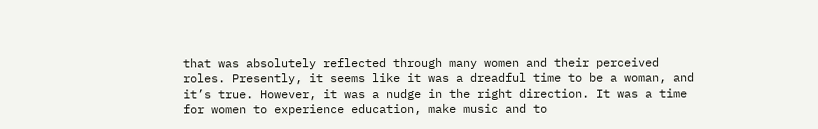that was absolutely reflected through many women and their perceived roles. Presently, it seems like it was a dreadful time to be a woman, and it’s true. However, it was a nudge in the right direction. It was a time for women to experience education, make music and to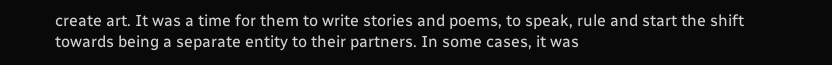create art. It was a time for them to write stories and poems, to speak, rule and start the shift towards being a separate entity to their partners. In some cases, it was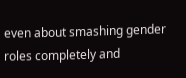even about smashing gender roles completely and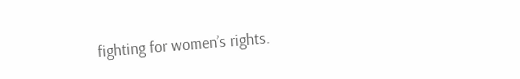fighting for women’s rights.